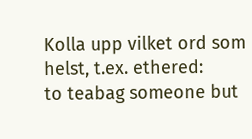Kolla upp vilket ord som helst, t.ex. ethered:
to teabag someone but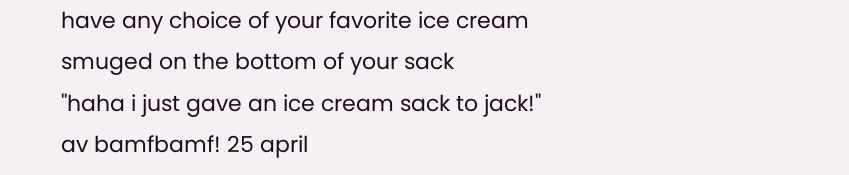have any choice of your favorite ice cream smuged on the bottom of your sack
"haha i just gave an ice cream sack to jack!"
av bamfbamf! 25 april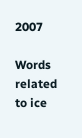2007

Words related to ice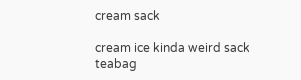cream sack

cream ice kinda weird sack teabag